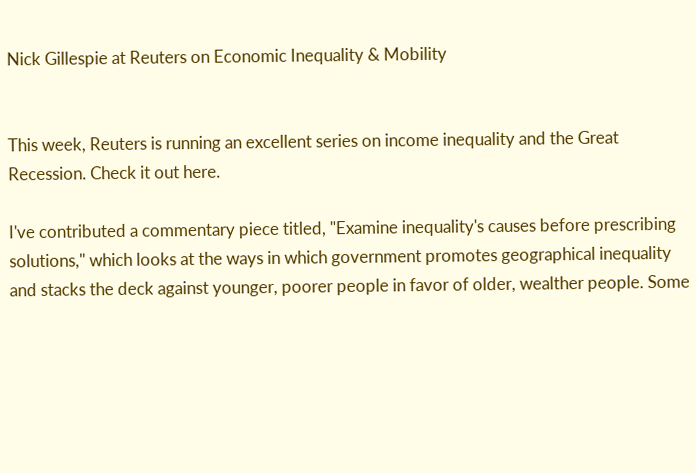Nick Gillespie at Reuters on Economic Inequality & Mobility


This week, Reuters is running an excellent series on income inequality and the Great Recession. Check it out here.

I've contributed a commentary piece titled, "Examine inequality's causes before prescribing solutions," which looks at the ways in which government promotes geographical inequality and stacks the deck against younger, poorer people in favor of older, wealther people. Some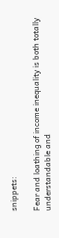snippets:

Fear and loathing of income inequality is both totally understandable and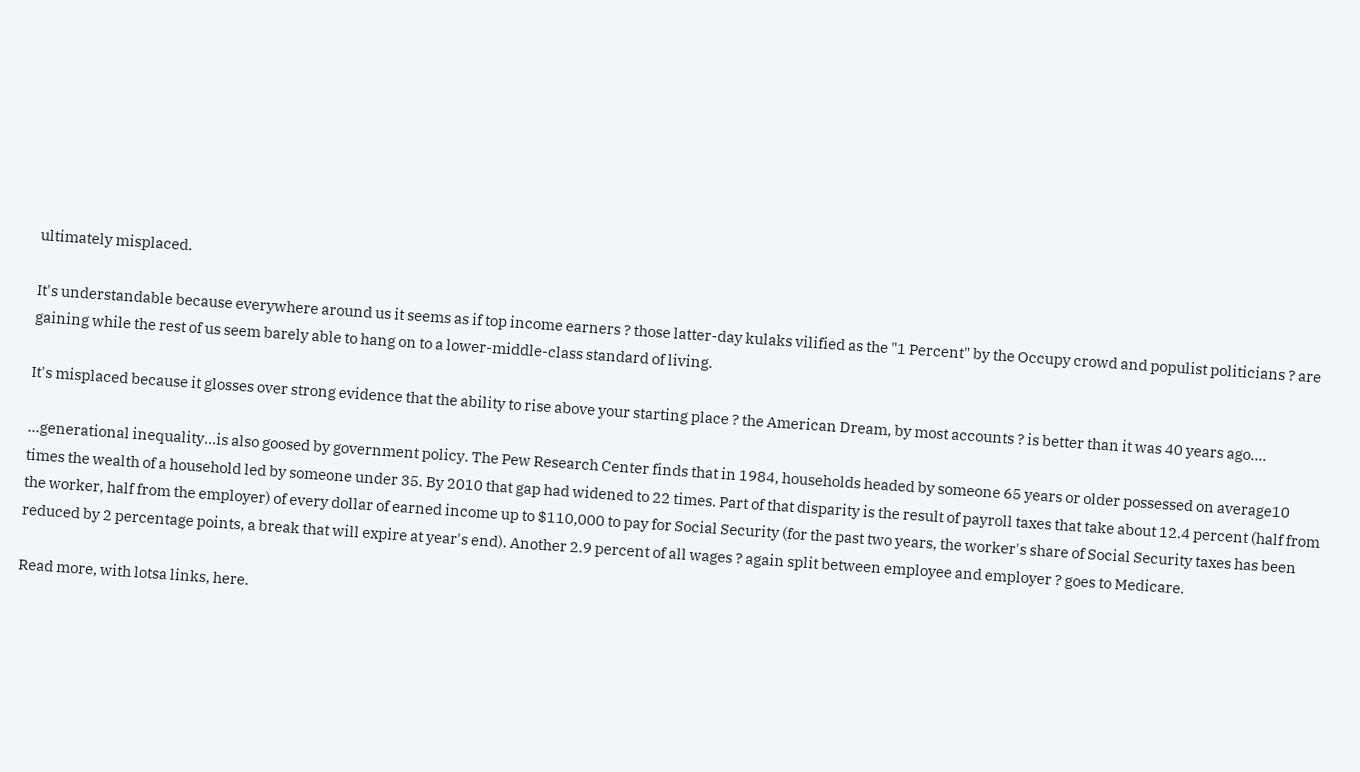ultimately misplaced.

It's understandable because everywhere around us it seems as if top income earners ? those latter-day kulaks vilified as the "1 Percent" by the Occupy crowd and populist politicians ? are gaining while the rest of us seem barely able to hang on to a lower-middle-class standard of living.

It's misplaced because it glosses over strong evidence that the ability to rise above your starting place ? the American Dream, by most accounts ? is better than it was 40 years ago….

…generational inequality…is also goosed by government policy. The Pew Research Center finds that in 1984, households headed by someone 65 years or older possessed on average10 times the wealth of a household led by someone under 35. By 2010 that gap had widened to 22 times. Part of that disparity is the result of payroll taxes that take about 12.4 percent (half from the worker, half from the employer) of every dollar of earned income up to $110,000 to pay for Social Security (for the past two years, the worker's share of Social Security taxes has been reduced by 2 percentage points, a break that will expire at year's end). Another 2.9 percent of all wages ? again split between employee and employer ? goes to Medicare.

Read more, with lotsa links, here.